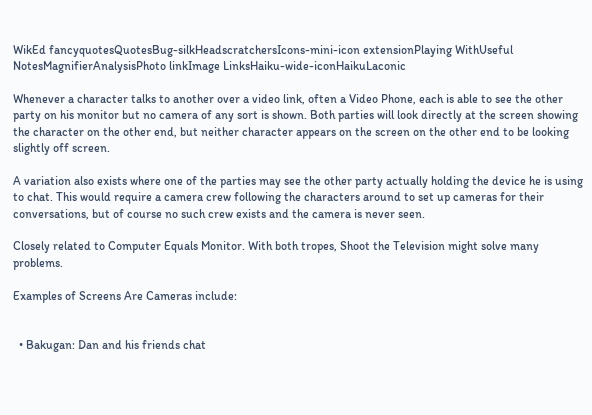WikEd fancyquotesQuotesBug-silkHeadscratchersIcons-mini-icon extensionPlaying WithUseful NotesMagnifierAnalysisPhoto linkImage LinksHaiku-wide-iconHaikuLaconic

Whenever a character talks to another over a video link, often a Video Phone, each is able to see the other party on his monitor but no camera of any sort is shown. Both parties will look directly at the screen showing the character on the other end, but neither character appears on the screen on the other end to be looking slightly off screen.

A variation also exists where one of the parties may see the other party actually holding the device he is using to chat. This would require a camera crew following the characters around to set up cameras for their conversations, but of course no such crew exists and the camera is never seen.

Closely related to Computer Equals Monitor. With both tropes, Shoot the Television might solve many problems.

Examples of Screens Are Cameras include:


  • Bakugan: Dan and his friends chat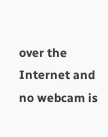over the Internet and no webcam is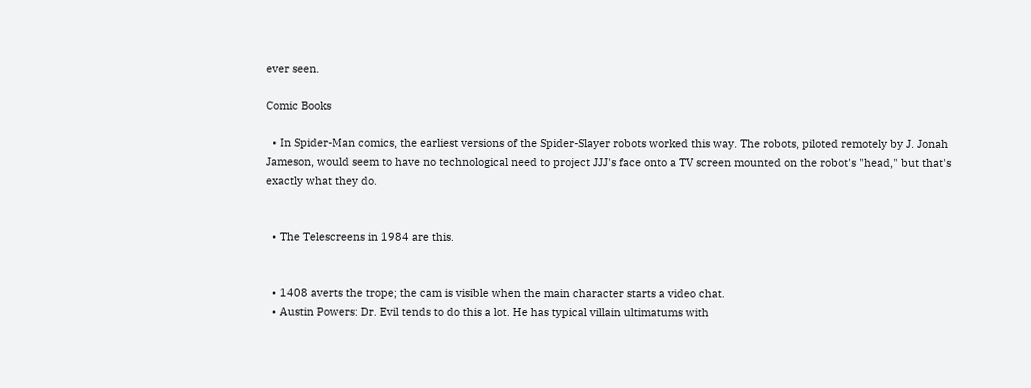ever seen.

Comic Books

  • In Spider-Man comics, the earliest versions of the Spider-Slayer robots worked this way. The robots, piloted remotely by J. Jonah Jameson, would seem to have no technological need to project JJJ's face onto a TV screen mounted on the robot's "head," but that's exactly what they do.


  • The Telescreens in 1984 are this.


  • 1408 averts the trope; the cam is visible when the main character starts a video chat.
  • Austin Powers: Dr. Evil tends to do this a lot. He has typical villain ultimatums with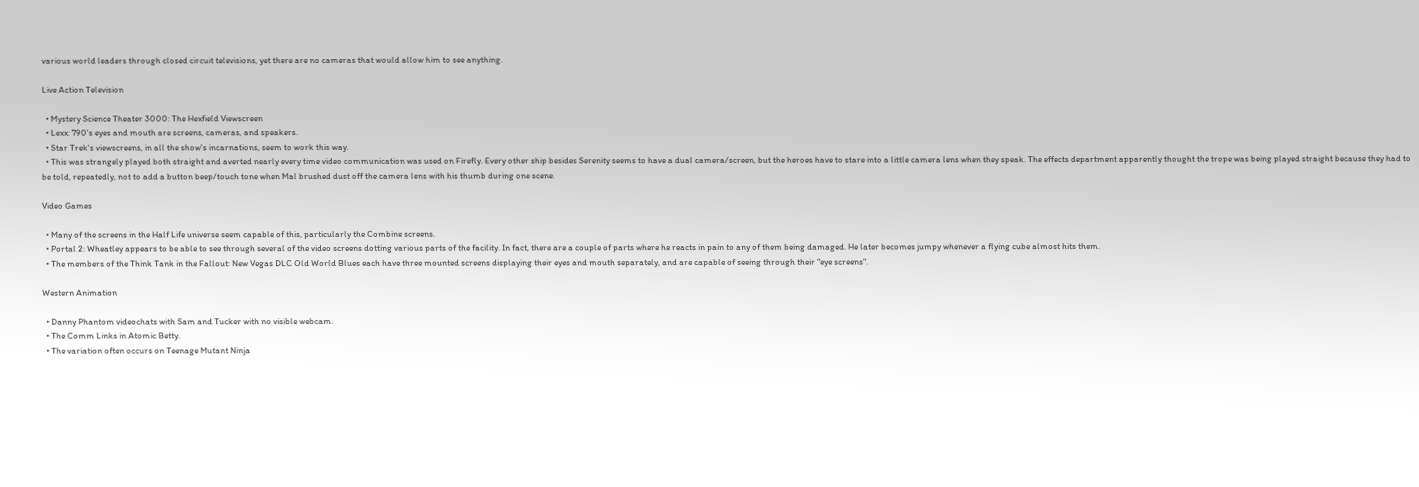various world leaders through closed circuit televisions, yet there are no cameras that would allow him to see anything.

Live Action Television

  • Mystery Science Theater 3000: The Hexfield Viewscreen
  • Lexx: 790's eyes and mouth are screens, cameras, and speakers.
  • Star Trek's viewscreens, in all the show's incarnations, seem to work this way.
  • This was strangely played both straight and averted nearly every time video communication was used on Firefly. Every other ship besides Serenity seems to have a dual camera/screen, but the heroes have to stare into a little camera lens when they speak. The effects department apparently thought the trope was being played straight because they had to be told, repeatedly, not to add a button beep/touch tone when Mal brushed dust off the camera lens with his thumb during one scene.

Video Games

  • Many of the screens in the Half Life universe seem capable of this, particularly the Combine screens.
  • Portal 2: Wheatley appears to be able to see through several of the video screens dotting various parts of the facility. In fact, there are a couple of parts where he reacts in pain to any of them being damaged. He later becomes jumpy whenever a flying cube almost hits them.
  • The members of the Think Tank in the Fallout: New Vegas DLC Old World Blues each have three mounted screens displaying their eyes and mouth separately, and are capable of seeing through their "eye screens".

Western Animation

  • Danny Phantom videochats with Sam and Tucker with no visible webcam.
  • The Comm Links in Atomic Betty.
  • The variation often occurs on Teenage Mutant Ninja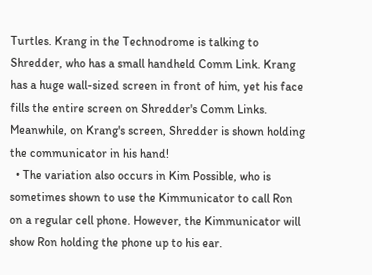Turtles. Krang in the Technodrome is talking to Shredder, who has a small handheld Comm Link. Krang has a huge wall-sized screen in front of him, yet his face fills the entire screen on Shredder's Comm Links. Meanwhile, on Krang's screen, Shredder is shown holding the communicator in his hand!
  • The variation also occurs in Kim Possible, who is sometimes shown to use the Kimmunicator to call Ron on a regular cell phone. However, the Kimmunicator will show Ron holding the phone up to his ear.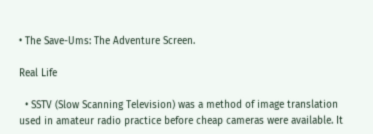• The Save-Ums: The Adventure Screen.

Real Life

  • SSTV (Slow Scanning Television) was a method of image translation used in amateur radio practice before cheap cameras were available. It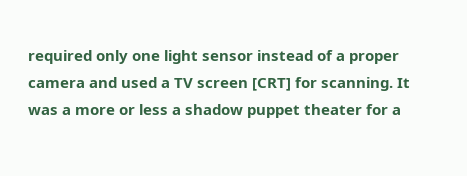required only one light sensor instead of a proper camera and used a TV screen [CRT] for scanning. It was a more or less a shadow puppet theater for a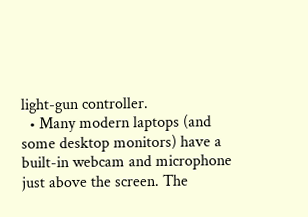light-gun controller.
  • Many modern laptops (and some desktop monitors) have a built-in webcam and microphone just above the screen. The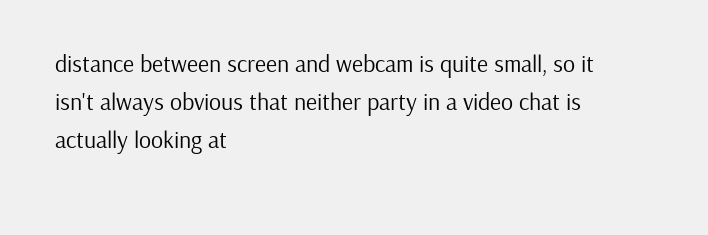distance between screen and webcam is quite small, so it isn't always obvious that neither party in a video chat is actually looking at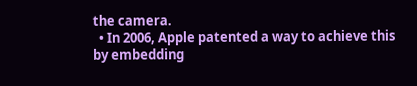the camera.
  • In 2006, Apple patented a way to achieve this by embedding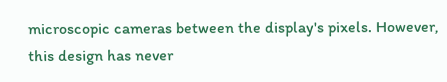microscopic cameras between the display's pixels. However, this design has never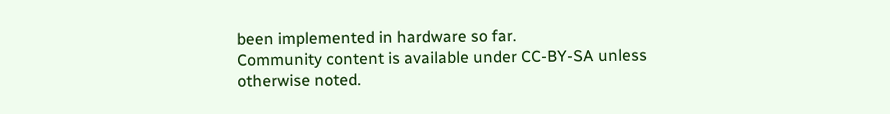been implemented in hardware so far.
Community content is available under CC-BY-SA unless otherwise noted.